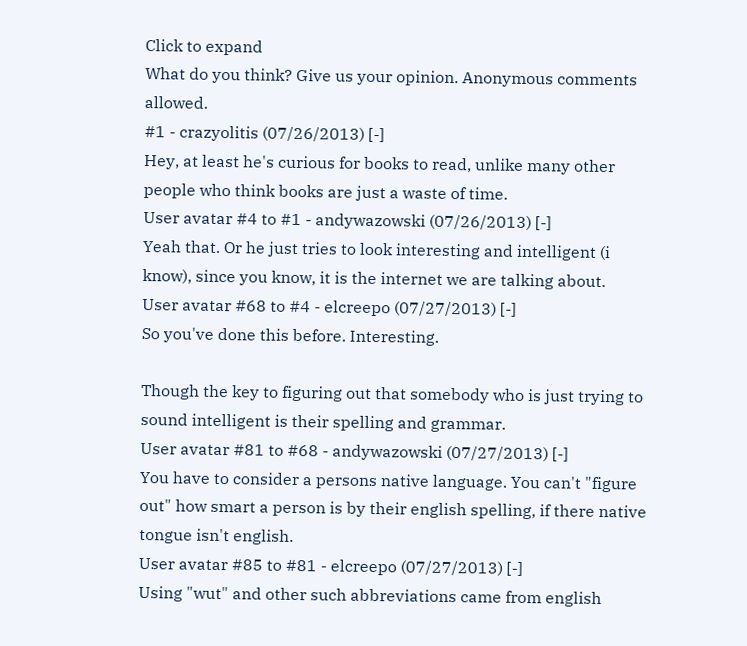Click to expand
What do you think? Give us your opinion. Anonymous comments allowed.
#1 - crazyolitis (07/26/2013) [-]
Hey, at least he's curious for books to read, unlike many other people who think books are just a waste of time.
User avatar #4 to #1 - andywazowski (07/26/2013) [-]
Yeah that. Or he just tries to look interesting and intelligent (i know), since you know, it is the internet we are talking about.
User avatar #68 to #4 - elcreepo (07/27/2013) [-]
So you've done this before. Interesting.

Though the key to figuring out that somebody who is just trying to sound intelligent is their spelling and grammar.
User avatar #81 to #68 - andywazowski (07/27/2013) [-]
You have to consider a persons native language. You can't "figure out" how smart a person is by their english spelling, if there native tongue isn't english.
User avatar #85 to #81 - elcreepo (07/27/2013) [-]
Using "wut" and other such abbreviations came from english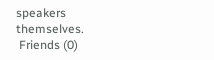speakers themselves.
 Friends (0)